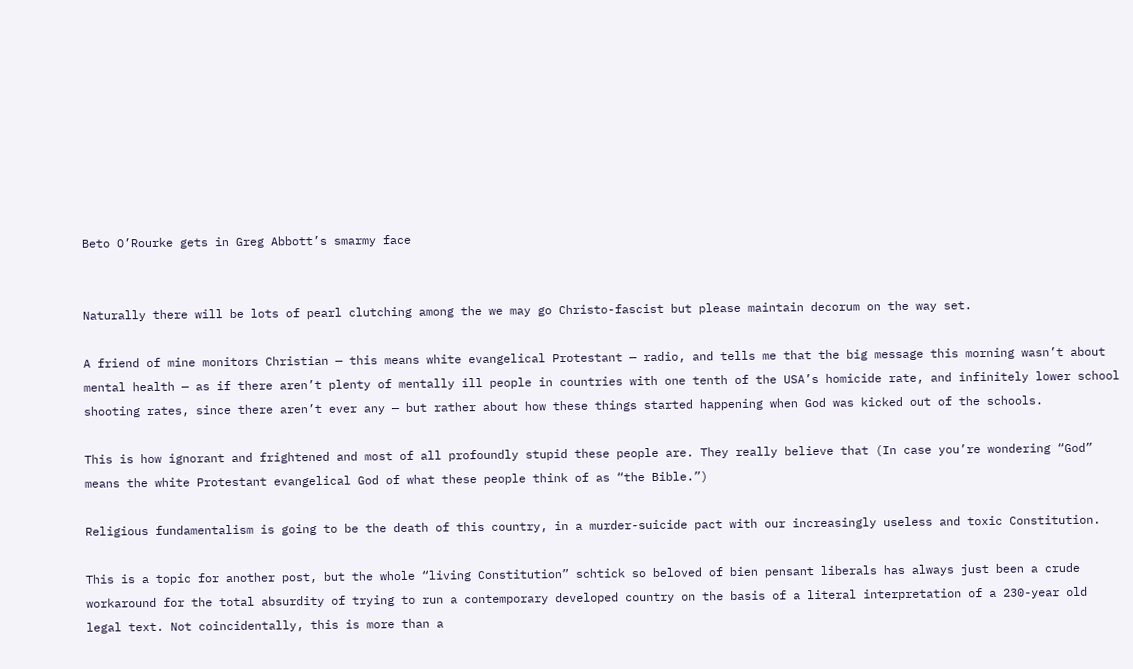Beto O’Rourke gets in Greg Abbott’s smarmy face


Naturally there will be lots of pearl clutching among the we may go Christo-fascist but please maintain decorum on the way set.

A friend of mine monitors Christian — this means white evangelical Protestant — radio, and tells me that the big message this morning wasn’t about mental health — as if there aren’t plenty of mentally ill people in countries with one tenth of the USA’s homicide rate, and infinitely lower school shooting rates, since there aren’t ever any — but rather about how these things started happening when God was kicked out of the schools.

This is how ignorant and frightened and most of all profoundly stupid these people are. They really believe that (In case you’re wondering “God” means the white Protestant evangelical God of what these people think of as “the Bible.”)

Religious fundamentalism is going to be the death of this country, in a murder-suicide pact with our increasingly useless and toxic Constitution.

This is a topic for another post, but the whole “living Constitution” schtick so beloved of bien pensant liberals has always just been a crude workaround for the total absurdity of trying to run a contemporary developed country on the basis of a literal interpretation of a 230-year old legal text. Not coincidentally, this is more than a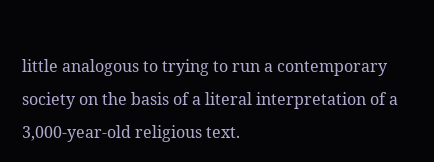little analogous to trying to run a contemporary society on the basis of a literal interpretation of a 3,000-year-old religious text.